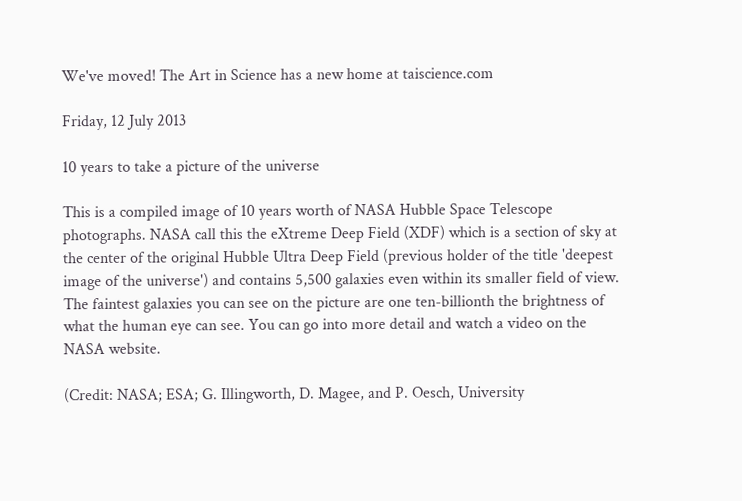We've moved! The Art in Science has a new home at taiscience.com

Friday, 12 July 2013

10 years to take a picture of the universe

This is a compiled image of 10 years worth of NASA Hubble Space Telescope photographs. NASA call this the eXtreme Deep Field (XDF) which is a section of sky at the center of the original Hubble Ultra Deep Field (previous holder of the title 'deepest image of the universe') and contains 5,500 galaxies even within its smaller field of view. The faintest galaxies you can see on the picture are one ten-billionth the brightness of what the human eye can see. You can go into more detail and watch a video on the NASA website.

(Credit: NASA; ESA; G. Illingworth, D. Magee, and P. Oesch, University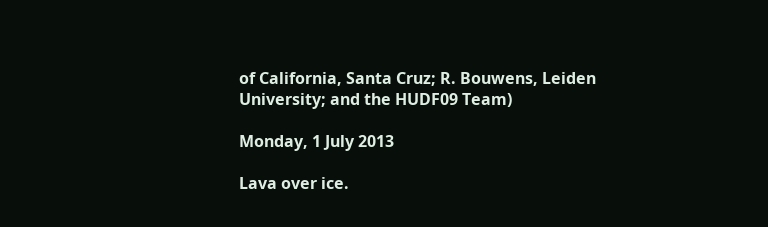of California, Santa Cruz; R. Bouwens, Leiden University; and the HUDF09 Team)

Monday, 1 July 2013

Lava over ice.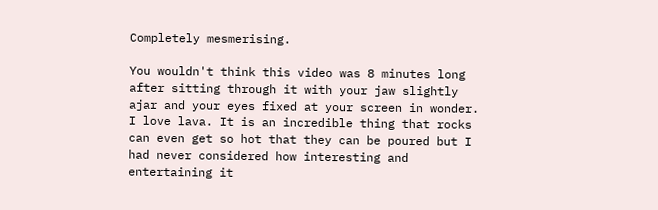Completely mesmerising.

You wouldn't think this video was 8 minutes long after sitting through it with your jaw slightly ajar and your eyes fixed at your screen in wonder. I love lava. It is an incredible thing that rocks can even get so hot that they can be poured but I had never considered how interesting and entertaining it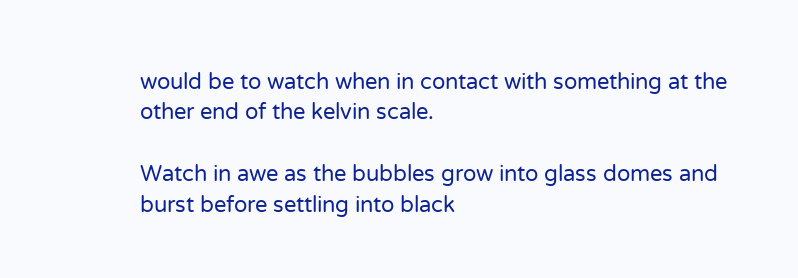would be to watch when in contact with something at the other end of the kelvin scale.

Watch in awe as the bubbles grow into glass domes and burst before settling into black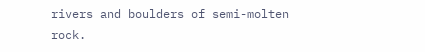rivers and boulders of semi-molten rock.